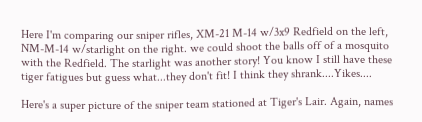Here I'm comparing our sniper rifles, XM-21 M-14 w/3x9 Redfield on the left, NM-M-14 w/starlight on the right. we could shoot the balls off of a mosquito with the Redfield. The starlight was another story! You know I still have these tiger fatigues but guess what...they don't fit! I think they shrank....Yikes....

Here's a super picture of the sniper team stationed at Tiger's Lair. Again, names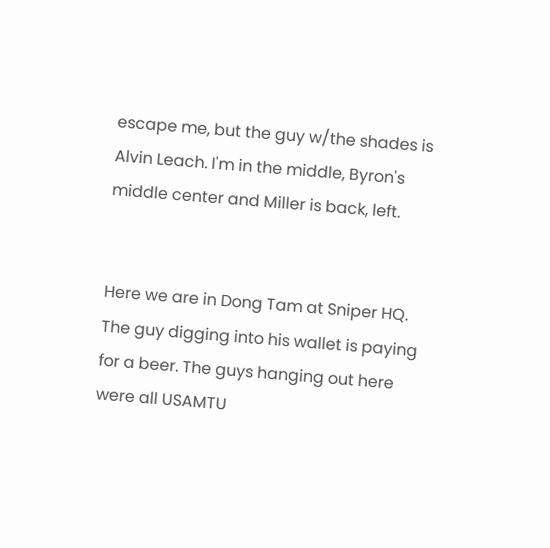escape me, but the guy w/the shades is Alvin Leach. I'm in the middle, Byron's middle center and Miller is back, left.


Here we are in Dong Tam at Sniper HQ. The guy digging into his wallet is paying for a beer. The guys hanging out here were all USAMTU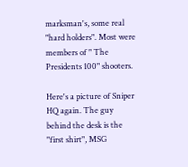marksman's, some real "hard holders". Most were members of " The Presidents 100" shooters.

Here's a picture of Sniper HQ again. The guy behind the desk is the "first shirt", MSG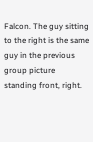Falcon. The guy sitting to the right is the same guy in the previous group picture standing front, right.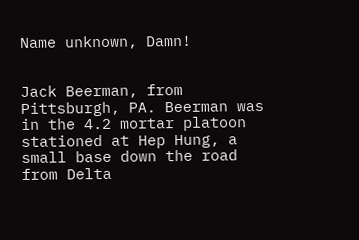Name unknown, Damn!


Jack Beerman, from Pittsburgh, PA. Beerman was in the 4.2 mortar platoon stationed at Hep Hung, a small base down the road from Delta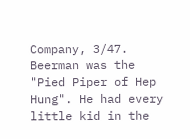Company, 3/47. Beerman was the "Pied Piper of Hep Hung". He had every little kid in the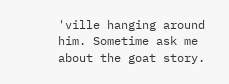'ville hanging around him. Sometime ask me about the goat story.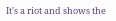It's a riot and shows the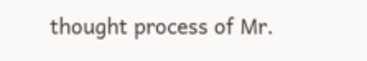thought process of Mr.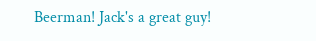Beerman! Jack's a great guy!